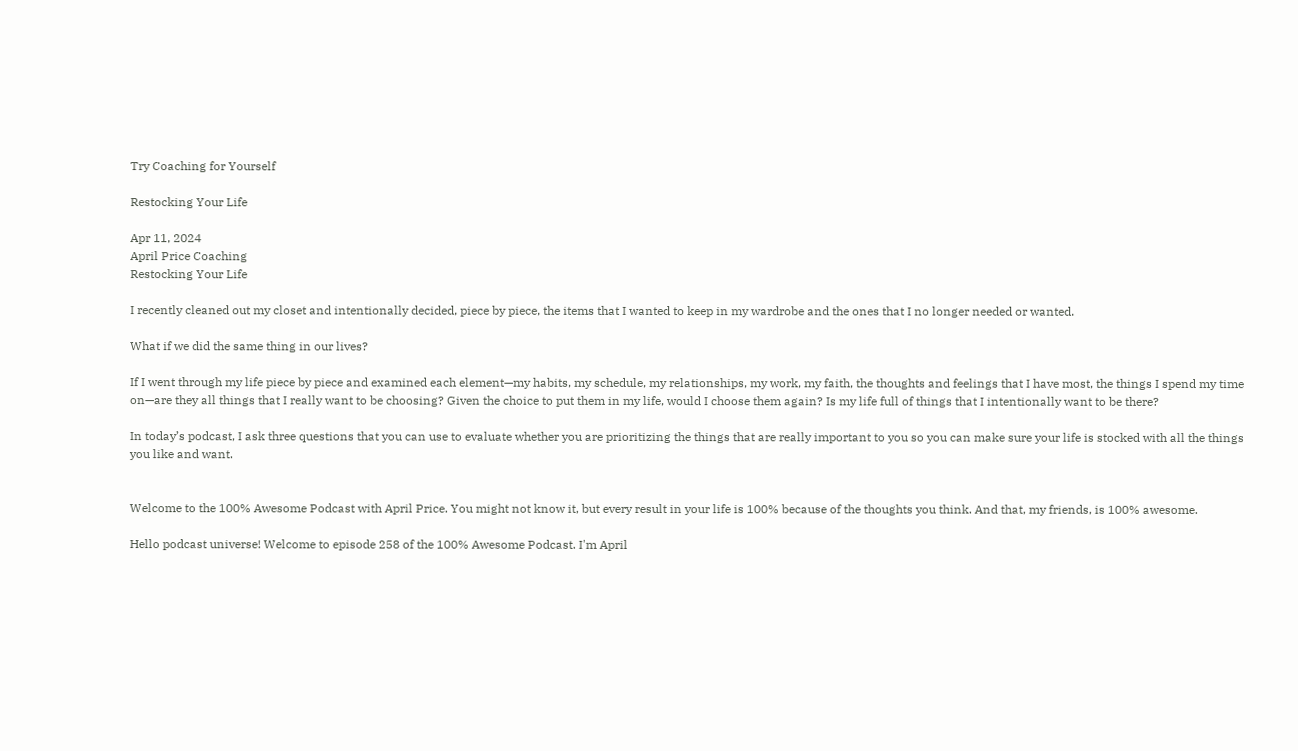Try Coaching for Yourself

Restocking Your Life

Apr 11, 2024
April Price Coaching
Restocking Your Life

I recently cleaned out my closet and intentionally decided, piece by piece, the items that I wanted to keep in my wardrobe and the ones that I no longer needed or wanted.

What if we did the same thing in our lives?

If I went through my life piece by piece and examined each element—my habits, my schedule, my relationships, my work, my faith, the thoughts and feelings that I have most, the things I spend my time on—are they all things that I really want to be choosing? Given the choice to put them in my life, would I choose them again? Is my life full of things that I intentionally want to be there?

In today’s podcast, I ask three questions that you can use to evaluate whether you are prioritizing the things that are really important to you so you can make sure your life is stocked with all the things you like and want.


Welcome to the 100% Awesome Podcast with April Price. You might not know it, but every result in your life is 100% because of the thoughts you think. And that, my friends, is 100% awesome.

Hello podcast universe! Welcome to episode 258 of the 100% Awesome Podcast. I'm April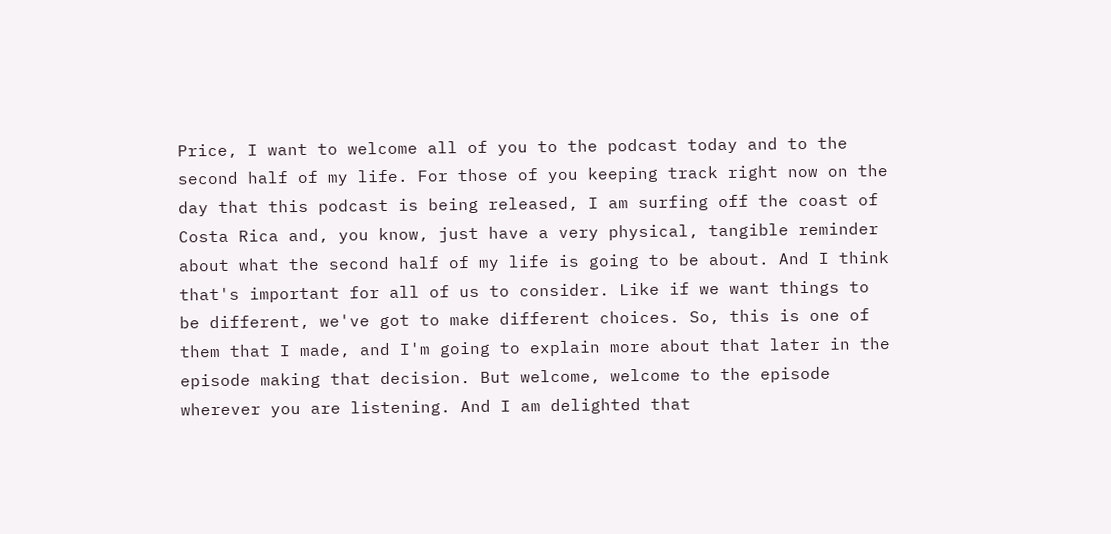Price, I want to welcome all of you to the podcast today and to the second half of my life. For those of you keeping track right now on the day that this podcast is being released, I am surfing off the coast of Costa Rica and, you know, just have a very physical, tangible reminder about what the second half of my life is going to be about. And I think that's important for all of us to consider. Like if we want things to be different, we've got to make different choices. So, this is one of them that I made, and I'm going to explain more about that later in the episode making that decision. But welcome, welcome to the episode wherever you are listening. And I am delighted that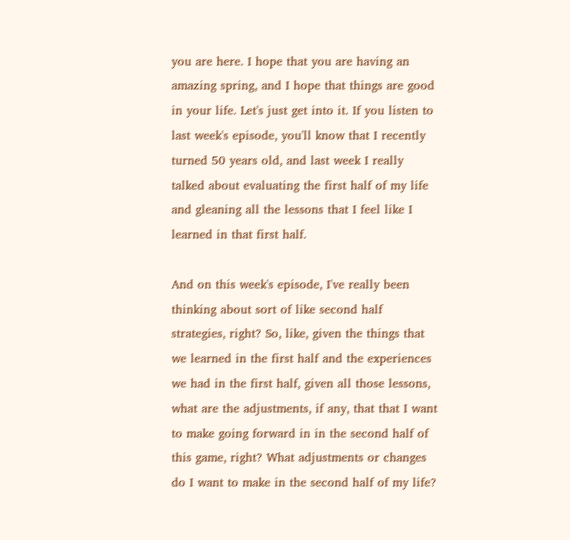you are here. I hope that you are having an amazing spring, and I hope that things are good in your life. Let's just get into it. If you listen to last week's episode, you'll know that I recently turned 50 years old, and last week I really talked about evaluating the first half of my life and gleaning all the lessons that I feel like I learned in that first half.

And on this week's episode, I've really been thinking about sort of like second half strategies, right? So, like, given the things that we learned in the first half and the experiences we had in the first half, given all those lessons, what are the adjustments, if any, that that I want to make going forward in in the second half of this game, right? What adjustments or changes do I want to make in the second half of my life?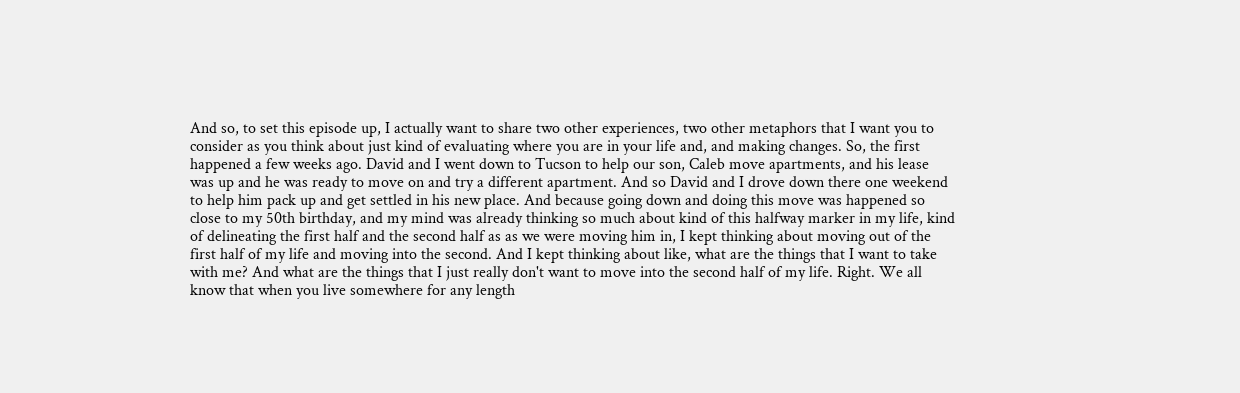And so, to set this episode up, I actually want to share two other experiences, two other metaphors that I want you to consider as you think about just kind of evaluating where you are in your life and, and making changes. So, the first happened a few weeks ago. David and I went down to Tucson to help our son, Caleb move apartments, and his lease was up and he was ready to move on and try a different apartment. And so David and I drove down there one weekend to help him pack up and get settled in his new place. And because going down and doing this move was happened so close to my 50th birthday, and my mind was already thinking so much about kind of this halfway marker in my life, kind of delineating the first half and the second half as as we were moving him in, I kept thinking about moving out of the first half of my life and moving into the second. And I kept thinking about like, what are the things that I want to take with me? And what are the things that I just really don't want to move into the second half of my life. Right. We all know that when you live somewhere for any length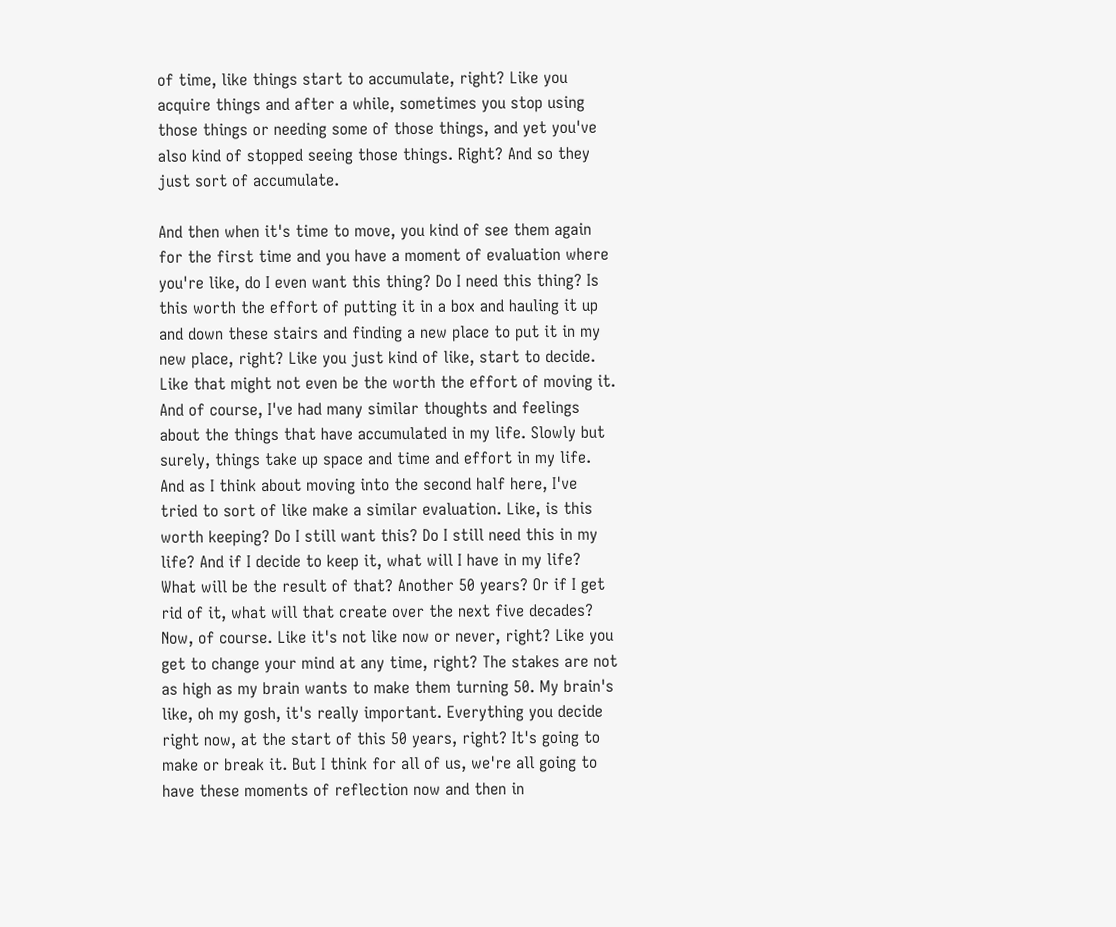of time, like things start to accumulate, right? Like you acquire things and after a while, sometimes you stop using those things or needing some of those things, and yet you've also kind of stopped seeing those things. Right? And so they just sort of accumulate.

And then when it's time to move, you kind of see them again for the first time and you have a moment of evaluation where you're like, do I even want this thing? Do I need this thing? Is this worth the effort of putting it in a box and hauling it up and down these stairs and finding a new place to put it in my new place, right? Like you just kind of like, start to decide. Like that might not even be the worth the effort of moving it. And of course, I've had many similar thoughts and feelings about the things that have accumulated in my life. Slowly but surely, things take up space and time and effort in my life. And as I think about moving into the second half here, I've tried to sort of like make a similar evaluation. Like, is this worth keeping? Do I still want this? Do I still need this in my life? And if I decide to keep it, what will I have in my life? What will be the result of that? Another 50 years? Or if I get rid of it, what will that create over the next five decades? Now, of course. Like it's not like now or never, right? Like you get to change your mind at any time, right? The stakes are not as high as my brain wants to make them turning 50. My brain's like, oh my gosh, it's really important. Everything you decide right now, at the start of this 50 years, right? It's going to make or break it. But I think for all of us, we're all going to have these moments of reflection now and then in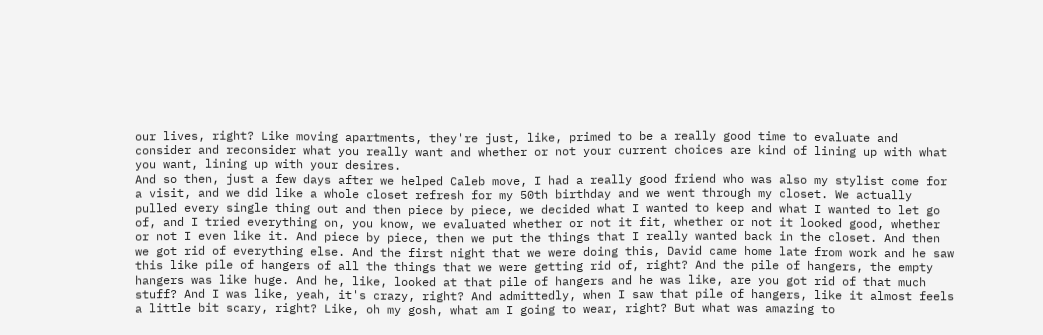our lives, right? Like moving apartments, they're just, like, primed to be a really good time to evaluate and consider and reconsider what you really want and whether or not your current choices are kind of lining up with what you want, lining up with your desires.
And so then, just a few days after we helped Caleb move, I had a really good friend who was also my stylist come for a visit, and we did like a whole closet refresh for my 50th birthday and we went through my closet. We actually pulled every single thing out and then piece by piece, we decided what I wanted to keep and what I wanted to let go of, and I tried everything on, you know, we evaluated whether or not it fit, whether or not it looked good, whether or not I even like it. And piece by piece, then we put the things that I really wanted back in the closet. And then we got rid of everything else. And the first night that we were doing this, David came home late from work and he saw this like pile of hangers of all the things that we were getting rid of, right? And the pile of hangers, the empty hangers was like huge. And he, like, looked at that pile of hangers and he was like, are you got rid of that much stuff? And I was like, yeah, it's crazy, right? And admittedly, when I saw that pile of hangers, like it almost feels a little bit scary, right? Like, oh my gosh, what am I going to wear, right? But what was amazing to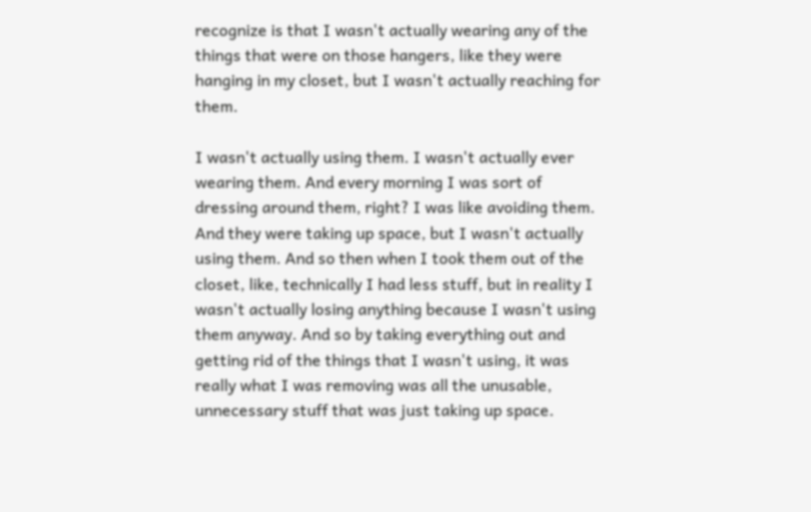recognize is that I wasn't actually wearing any of the things that were on those hangers, like they were hanging in my closet, but I wasn't actually reaching for them.

I wasn't actually using them. I wasn't actually ever wearing them. And every morning I was sort of dressing around them, right? I was like avoiding them. And they were taking up space, but I wasn't actually using them. And so then when I took them out of the closet, like, technically I had less stuff, but in reality I wasn't actually losing anything because I wasn't using them anyway. And so by taking everything out and getting rid of the things that I wasn't using, it was really what I was removing was all the unusable, unnecessary stuff that was just taking up space.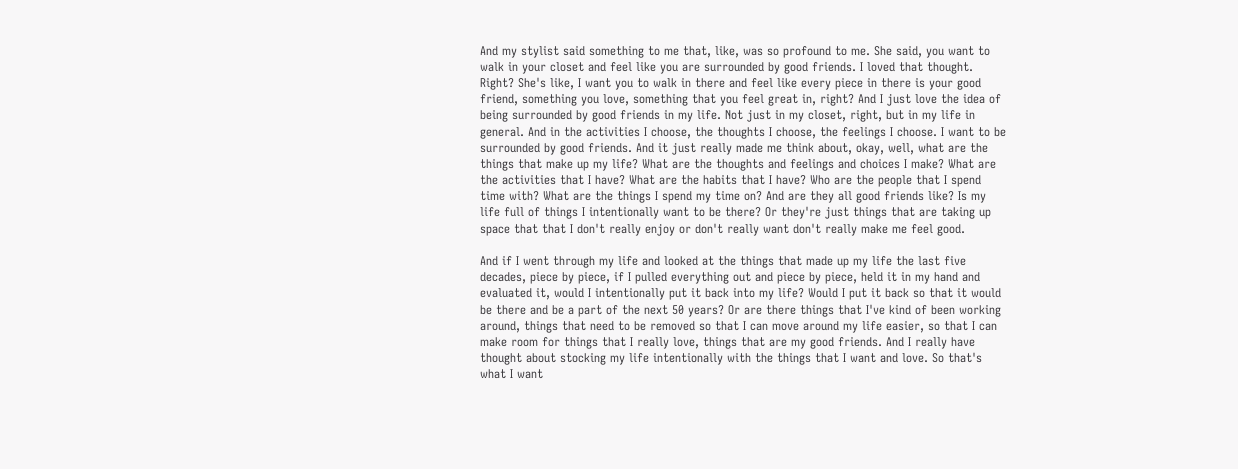And my stylist said something to me that, like, was so profound to me. She said, you want to walk in your closet and feel like you are surrounded by good friends. I loved that thought. Right? She's like, I want you to walk in there and feel like every piece in there is your good friend, something you love, something that you feel great in, right? And I just love the idea of being surrounded by good friends in my life. Not just in my closet, right, but in my life in general. And in the activities I choose, the thoughts I choose, the feelings I choose. I want to be surrounded by good friends. And it just really made me think about, okay, well, what are the things that make up my life? What are the thoughts and feelings and choices I make? What are the activities that I have? What are the habits that I have? Who are the people that I spend time with? What are the things I spend my time on? And are they all good friends like? Is my life full of things I intentionally want to be there? Or they're just things that are taking up space that that I don't really enjoy or don't really want don't really make me feel good.

And if I went through my life and looked at the things that made up my life the last five decades, piece by piece, if I pulled everything out and piece by piece, held it in my hand and evaluated it, would I intentionally put it back into my life? Would I put it back so that it would be there and be a part of the next 50 years? Or are there things that I've kind of been working around, things that need to be removed so that I can move around my life easier, so that I can make room for things that I really love, things that are my good friends. And I really have thought about stocking my life intentionally with the things that I want and love. So that's what I want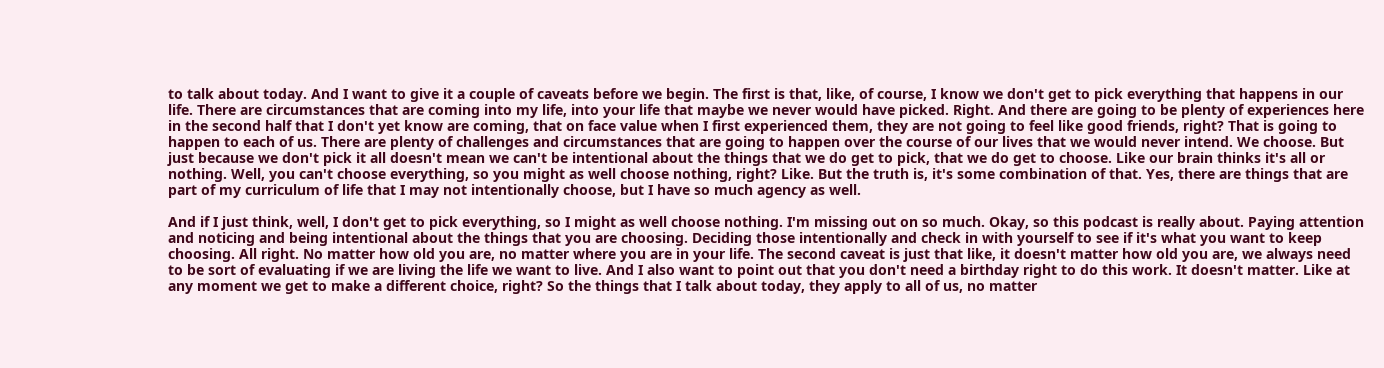to talk about today. And I want to give it a couple of caveats before we begin. The first is that, like, of course, I know we don't get to pick everything that happens in our life. There are circumstances that are coming into my life, into your life that maybe we never would have picked. Right. And there are going to be plenty of experiences here in the second half that I don't yet know are coming, that on face value when I first experienced them, they are not going to feel like good friends, right? That is going to happen to each of us. There are plenty of challenges and circumstances that are going to happen over the course of our lives that we would never intend. We choose. But just because we don't pick it all doesn't mean we can't be intentional about the things that we do get to pick, that we do get to choose. Like our brain thinks it's all or nothing. Well, you can't choose everything, so you might as well choose nothing, right? Like. But the truth is, it's some combination of that. Yes, there are things that are part of my curriculum of life that I may not intentionally choose, but I have so much agency as well.

And if I just think, well, I don't get to pick everything, so I might as well choose nothing. I'm missing out on so much. Okay, so this podcast is really about. Paying attention and noticing and being intentional about the things that you are choosing. Deciding those intentionally and check in with yourself to see if it's what you want to keep choosing. All right. No matter how old you are, no matter where you are in your life. The second caveat is just that like, it doesn't matter how old you are, we always need to be sort of evaluating if we are living the life we want to live. And I also want to point out that you don't need a birthday right to do this work. It doesn't matter. Like at any moment we get to make a different choice, right? So the things that I talk about today, they apply to all of us, no matter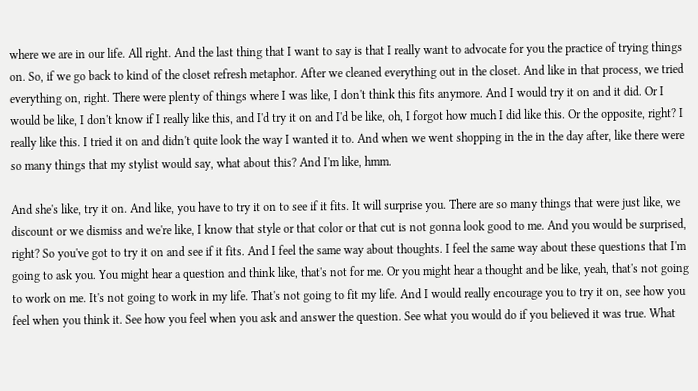where we are in our life. All right. And the last thing that I want to say is that I really want to advocate for you the practice of trying things on. So, if we go back to kind of the closet refresh metaphor. After we cleaned everything out in the closet. And like in that process, we tried everything on, right. There were plenty of things where I was like, I don't think this fits anymore. And I would try it on and it did. Or I would be like, I don't know if I really like this, and I'd try it on and I'd be like, oh, I forgot how much I did like this. Or the opposite, right? I really like this. I tried it on and didn't quite look the way I wanted it to. And when we went shopping in the in the day after, like there were so many things that my stylist would say, what about this? And I'm like, hmm.

And she's like, try it on. And like, you have to try it on to see if it fits. It will surprise you. There are so many things that were just like, we discount or we dismiss and we're like, I know that style or that color or that cut is not gonna look good to me. And you would be surprised, right? So you've got to try it on and see if it fits. And I feel the same way about thoughts. I feel the same way about these questions that I'm going to ask you. You might hear a question and think like, that's not for me. Or you might hear a thought and be like, yeah, that's not going to work on me. It's not going to work in my life. That's not going to fit my life. And I would really encourage you to try it on, see how you feel when you think it. See how you feel when you ask and answer the question. See what you would do if you believed it was true. What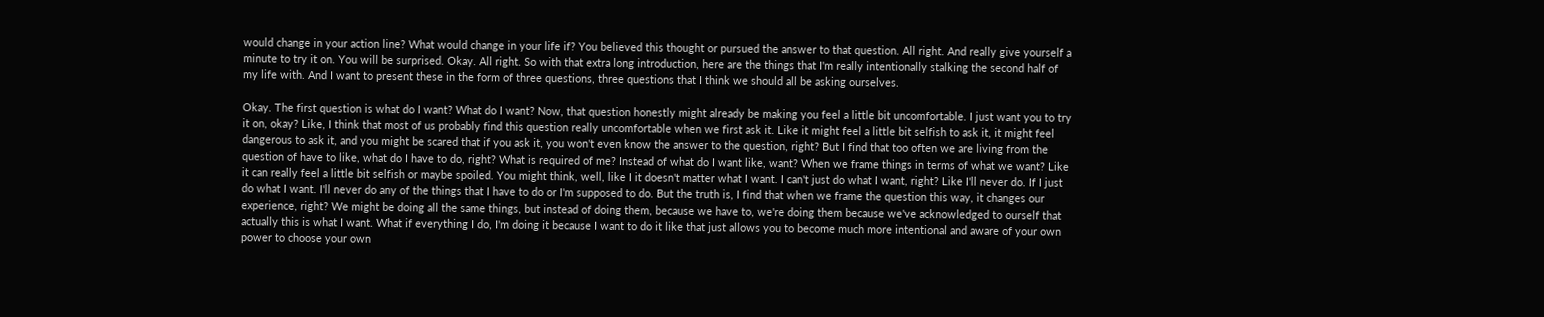would change in your action line? What would change in your life if? You believed this thought or pursued the answer to that question. All right. And really give yourself a minute to try it on. You will be surprised. Okay. All right. So with that extra long introduction, here are the things that I'm really intentionally stalking the second half of my life with. And I want to present these in the form of three questions, three questions that I think we should all be asking ourselves.

Okay. The first question is what do I want? What do I want? Now, that question honestly might already be making you feel a little bit uncomfortable. I just want you to try it on, okay? Like, I think that most of us probably find this question really uncomfortable when we first ask it. Like it might feel a little bit selfish to ask it, it might feel dangerous to ask it, and you might be scared that if you ask it, you won't even know the answer to the question, right? But I find that too often we are living from the question of have to like, what do I have to do, right? What is required of me? Instead of what do I want like, want? When we frame things in terms of what we want? Like it can really feel a little bit selfish or maybe spoiled. You might think, well, like I it doesn't matter what I want. I can't just do what I want, right? Like I'll never do. If I just do what I want. I'll never do any of the things that I have to do or I'm supposed to do. But the truth is, I find that when we frame the question this way, it changes our experience, right? We might be doing all the same things, but instead of doing them, because we have to, we're doing them because we've acknowledged to ourself that actually this is what I want. What if everything I do, I'm doing it because I want to do it like that just allows you to become much more intentional and aware of your own power to choose your own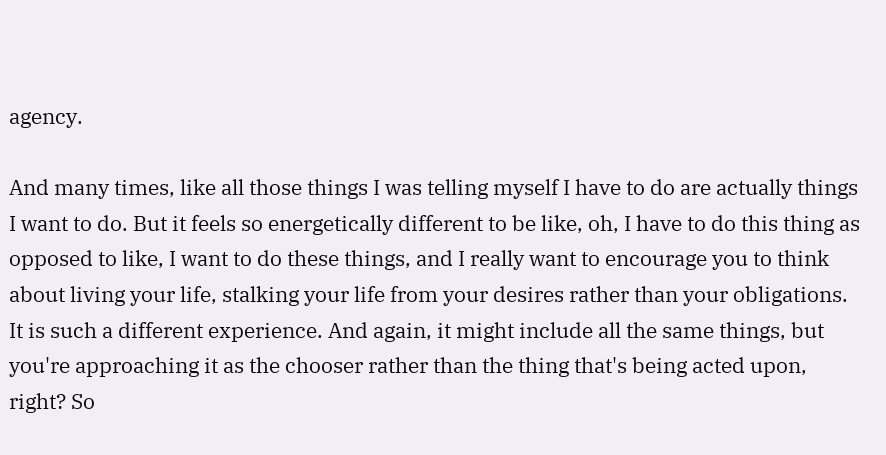agency.

And many times, like all those things I was telling myself I have to do are actually things I want to do. But it feels so energetically different to be like, oh, I have to do this thing as opposed to like, I want to do these things, and I really want to encourage you to think about living your life, stalking your life from your desires rather than your obligations. It is such a different experience. And again, it might include all the same things, but you're approaching it as the chooser rather than the thing that's being acted upon, right? So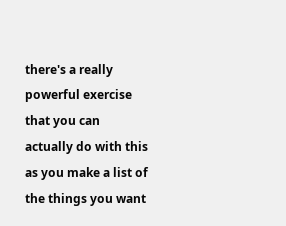there's a really powerful exercise that you can actually do with this as you make a list of the things you want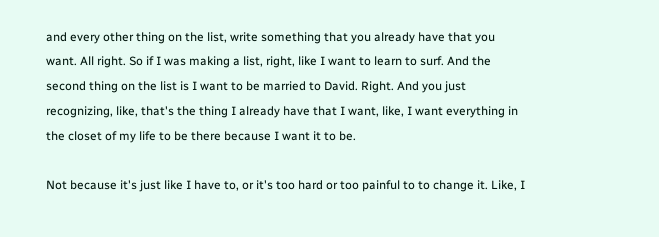and every other thing on the list, write something that you already have that you want. All right. So if I was making a list, right, like I want to learn to surf. And the second thing on the list is I want to be married to David. Right. And you just recognizing, like, that's the thing I already have that I want, like, I want everything in the closet of my life to be there because I want it to be.

Not because it's just like I have to, or it's too hard or too painful to to change it. Like, I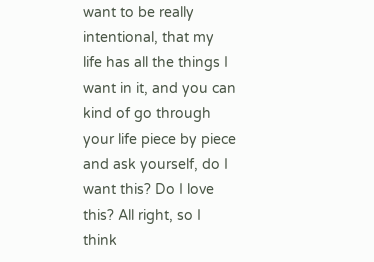want to be really intentional, that my life has all the things I want in it, and you can kind of go through your life piece by piece and ask yourself, do I want this? Do I love this? All right, so I think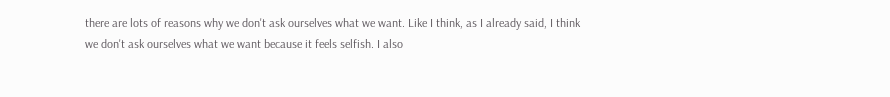there are lots of reasons why we don't ask ourselves what we want. Like I think, as I already said, I think we don't ask ourselves what we want because it feels selfish. I also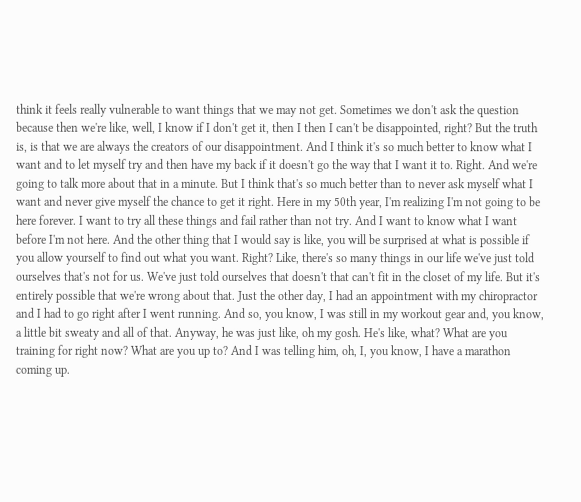think it feels really vulnerable to want things that we may not get. Sometimes we don't ask the question because then we're like, well, I know if I don't get it, then I then I can't be disappointed, right? But the truth is, is that we are always the creators of our disappointment. And I think it's so much better to know what I want and to let myself try and then have my back if it doesn't go the way that I want it to. Right. And we're going to talk more about that in a minute. But I think that's so much better than to never ask myself what I want and never give myself the chance to get it right. Here in my 50th year, I'm realizing I'm not going to be here forever. I want to try all these things and fail rather than not try. And I want to know what I want before I'm not here. And the other thing that I would say is like, you will be surprised at what is possible if you allow yourself to find out what you want. Right? Like, there's so many things in our life we've just told ourselves that's not for us. We've just told ourselves that doesn't that can't fit in the closet of my life. But it's entirely possible that we're wrong about that. Just the other day, I had an appointment with my chiropractor and I had to go right after I went running. And so, you know, I was still in my workout gear and, you know, a little bit sweaty and all of that. Anyway, he was just like, oh my gosh. He's like, what? What are you training for right now? What are you up to? And I was telling him, oh, I, you know, I have a marathon coming up.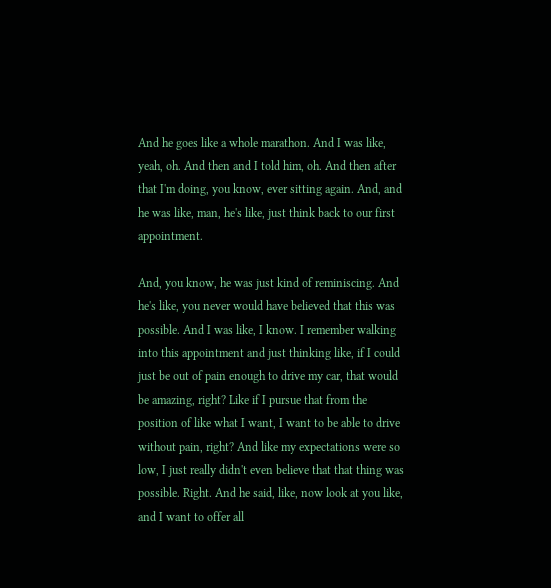And he goes like a whole marathon. And I was like, yeah, oh. And then and I told him, oh. And then after that I'm doing, you know, ever sitting again. And, and he was like, man, he's like, just think back to our first appointment.

And, you know, he was just kind of reminiscing. And he's like, you never would have believed that this was possible. And I was like, I know. I remember walking into this appointment and just thinking like, if I could just be out of pain enough to drive my car, that would be amazing, right? Like if I pursue that from the position of like what I want, I want to be able to drive without pain, right? And like my expectations were so low, I just really didn't even believe that that thing was possible. Right. And he said, like, now look at you like, and I want to offer all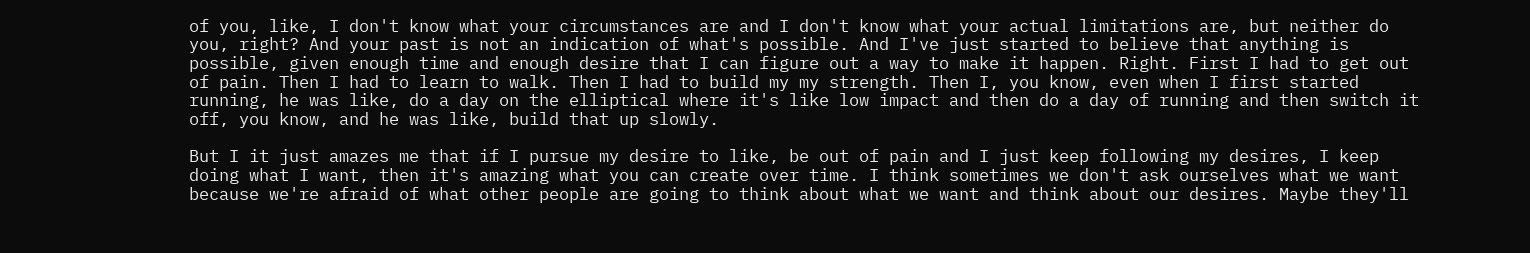of you, like, I don't know what your circumstances are and I don't know what your actual limitations are, but neither do you, right? And your past is not an indication of what's possible. And I've just started to believe that anything is possible, given enough time and enough desire that I can figure out a way to make it happen. Right. First I had to get out of pain. Then I had to learn to walk. Then I had to build my my strength. Then I, you know, even when I first started running, he was like, do a day on the elliptical where it's like low impact and then do a day of running and then switch it off, you know, and he was like, build that up slowly.

But I it just amazes me that if I pursue my desire to like, be out of pain and I just keep following my desires, I keep doing what I want, then it's amazing what you can create over time. I think sometimes we don't ask ourselves what we want because we're afraid of what other people are going to think about what we want and think about our desires. Maybe they'll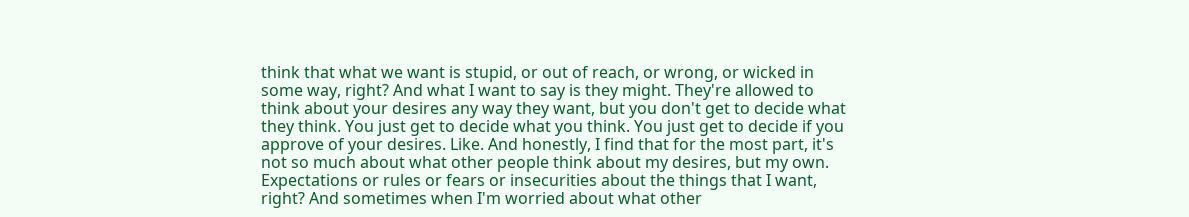think that what we want is stupid, or out of reach, or wrong, or wicked in some way, right? And what I want to say is they might. They're allowed to think about your desires any way they want, but you don't get to decide what they think. You just get to decide what you think. You just get to decide if you approve of your desires. Like. And honestly, I find that for the most part, it's not so much about what other people think about my desires, but my own. Expectations or rules or fears or insecurities about the things that I want, right? And sometimes when I'm worried about what other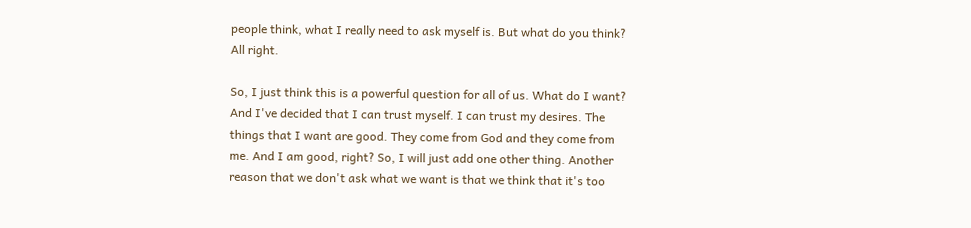people think, what I really need to ask myself is. But what do you think? All right.

So, I just think this is a powerful question for all of us. What do I want? And I've decided that I can trust myself. I can trust my desires. The things that I want are good. They come from God and they come from me. And I am good, right? So, I will just add one other thing. Another reason that we don't ask what we want is that we think that it's too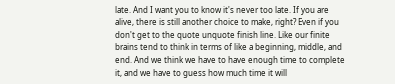late. And I want you to know it's never too late. If you are alive, there is still another choice to make, right? Even if you don't get to the quote unquote finish line. Like our finite brains tend to think in terms of like a beginning, middle, and end. And we think we have to have enough time to complete it, and we have to guess how much time it will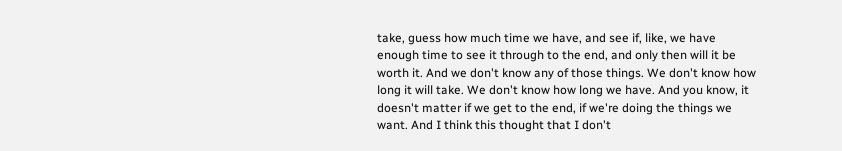take, guess how much time we have, and see if, like, we have enough time to see it through to the end, and only then will it be worth it. And we don't know any of those things. We don't know how long it will take. We don't know how long we have. And you know, it doesn't matter if we get to the end, if we're doing the things we want. And I think this thought that I don't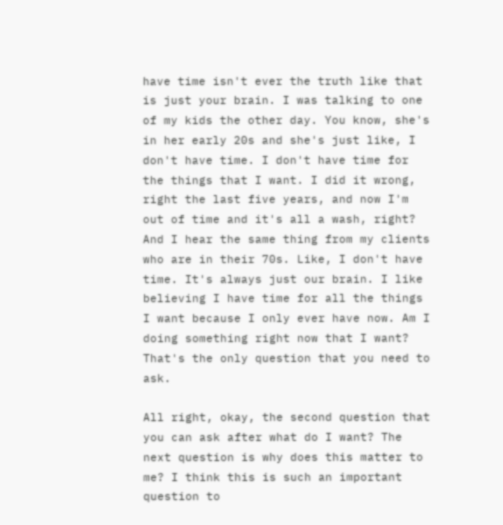have time isn't ever the truth like that is just your brain. I was talking to one of my kids the other day. You know, she's in her early 20s and she's just like, I don't have time. I don't have time for the things that I want. I did it wrong, right the last five years, and now I'm out of time and it's all a wash, right? And I hear the same thing from my clients who are in their 70s. Like, I don't have time. It's always just our brain. I like believing I have time for all the things I want because I only ever have now. Am I doing something right now that I want? That's the only question that you need to ask.

All right, okay, the second question that you can ask after what do I want? The next question is why does this matter to me? I think this is such an important question to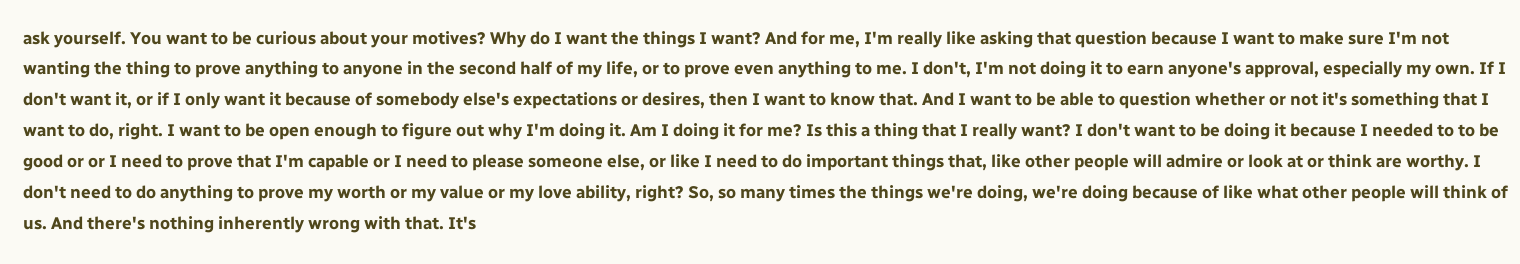ask yourself. You want to be curious about your motives? Why do I want the things I want? And for me, I'm really like asking that question because I want to make sure I'm not wanting the thing to prove anything to anyone in the second half of my life, or to prove even anything to me. I don't, I'm not doing it to earn anyone's approval, especially my own. If I don't want it, or if I only want it because of somebody else's expectations or desires, then I want to know that. And I want to be able to question whether or not it's something that I want to do, right. I want to be open enough to figure out why I'm doing it. Am I doing it for me? Is this a thing that I really want? I don't want to be doing it because I needed to to be good or or I need to prove that I'm capable or I need to please someone else, or like I need to do important things that, like other people will admire or look at or think are worthy. I don't need to do anything to prove my worth or my value or my love ability, right? So, so many times the things we're doing, we're doing because of like what other people will think of us. And there's nothing inherently wrong with that. It's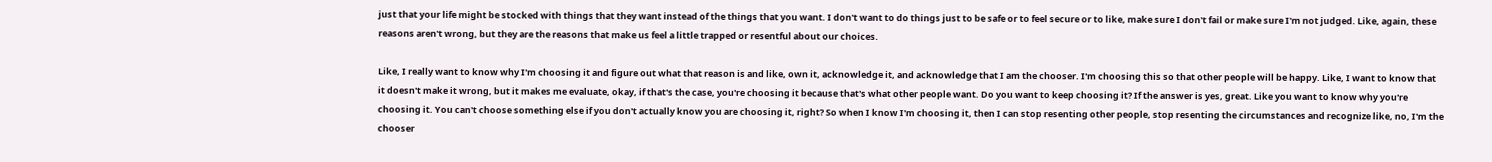just that your life might be stocked with things that they want instead of the things that you want. I don't want to do things just to be safe or to feel secure or to like, make sure I don't fail or make sure I'm not judged. Like, again, these reasons aren't wrong, but they are the reasons that make us feel a little trapped or resentful about our choices.

Like, I really want to know why I'm choosing it and figure out what that reason is and like, own it, acknowledge it, and acknowledge that I am the chooser. I'm choosing this so that other people will be happy. Like, I want to know that it doesn't make it wrong, but it makes me evaluate, okay, if that's the case, you're choosing it because that's what other people want. Do you want to keep choosing it? If the answer is yes, great. Like you want to know why you're choosing it. You can't choose something else if you don't actually know you are choosing it, right? So when I know I'm choosing it, then I can stop resenting other people, stop resenting the circumstances and recognize like, no, I'm the chooser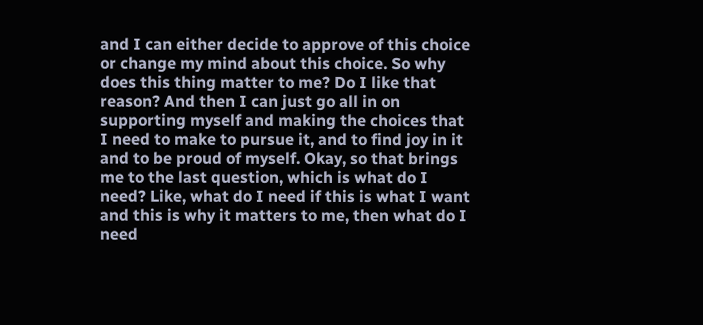and I can either decide to approve of this choice or change my mind about this choice. So why does this thing matter to me? Do I like that reason? And then I can just go all in on supporting myself and making the choices that I need to make to pursue it, and to find joy in it and to be proud of myself. Okay, so that brings me to the last question, which is what do I need? Like, what do I need if this is what I want and this is why it matters to me, then what do I need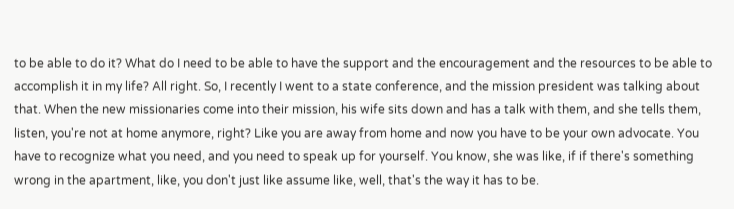to be able to do it? What do I need to be able to have the support and the encouragement and the resources to be able to accomplish it in my life? All right. So, I recently I went to a state conference, and the mission president was talking about that. When the new missionaries come into their mission, his wife sits down and has a talk with them, and she tells them, listen, you're not at home anymore, right? Like you are away from home and now you have to be your own advocate. You have to recognize what you need, and you need to speak up for yourself. You know, she was like, if if there's something wrong in the apartment, like, you don't just like assume like, well, that's the way it has to be.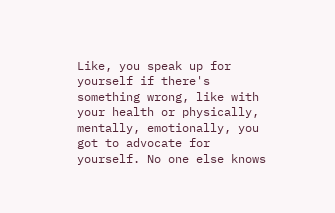Like, you speak up for yourself if there's something wrong, like with your health or physically, mentally, emotionally, you got to advocate for yourself. No one else knows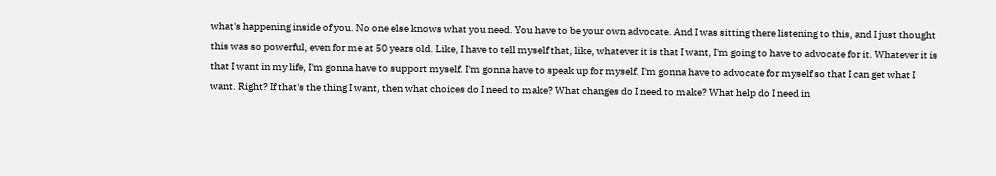what's happening inside of you. No one else knows what you need. You have to be your own advocate. And I was sitting there listening to this, and I just thought this was so powerful, even for me at 50 years old. Like, I have to tell myself that, like, whatever it is that I want, I'm going to have to advocate for it. Whatever it is that I want in my life, I'm gonna have to support myself. I'm gonna have to speak up for myself. I'm gonna have to advocate for myself so that I can get what I want. Right? If that's the thing I want, then what choices do I need to make? What changes do I need to make? What help do I need in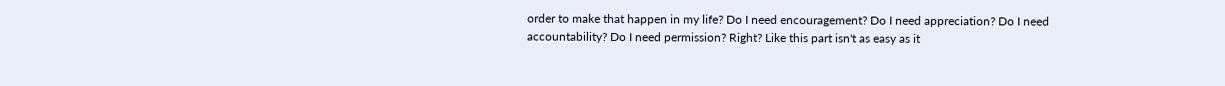order to make that happen in my life? Do I need encouragement? Do I need appreciation? Do I need accountability? Do I need permission? Right? Like this part isn't as easy as it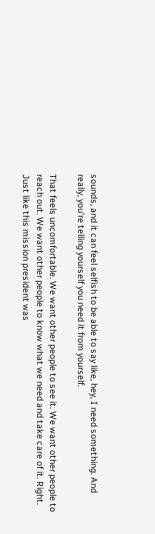sounds, and it can feel selfish to be able to say like, hey, I need something. And really, you're telling yourself you need it from yourself.

That feels uncomfortable. We want other people to see it. We want other people to reach out. We want other people to know what we need and take care of it. Right. Just like this mission president was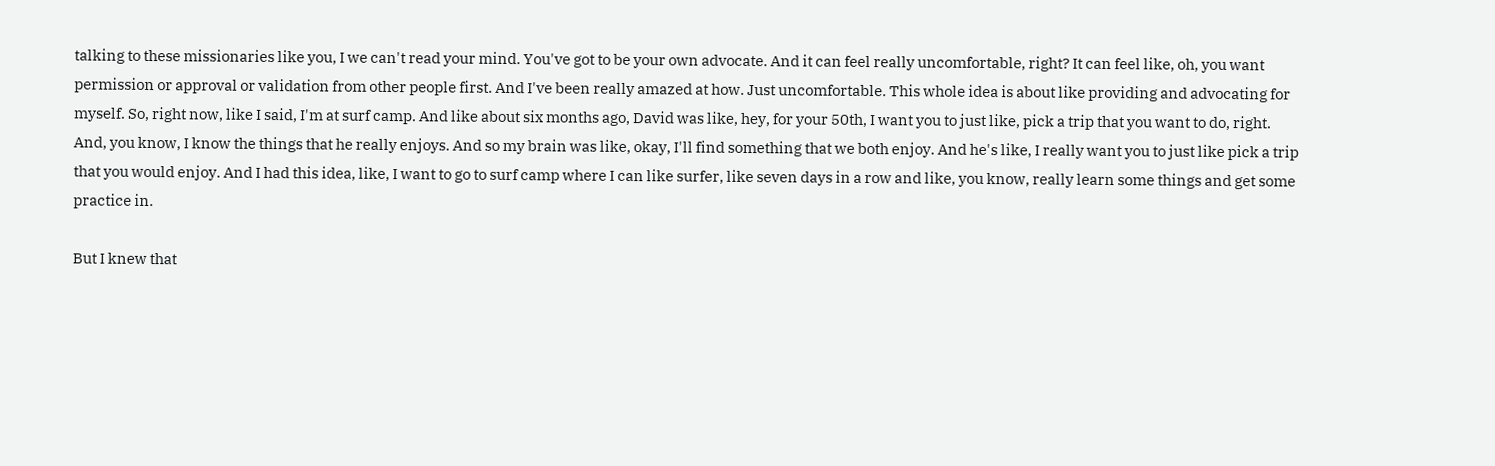talking to these missionaries like you, I we can't read your mind. You've got to be your own advocate. And it can feel really uncomfortable, right? It can feel like, oh, you want permission or approval or validation from other people first. And I've been really amazed at how. Just uncomfortable. This whole idea is about like providing and advocating for myself. So, right now, like I said, I'm at surf camp. And like about six months ago, David was like, hey, for your 50th, I want you to just like, pick a trip that you want to do, right. And, you know, I know the things that he really enjoys. And so my brain was like, okay, I'll find something that we both enjoy. And he's like, I really want you to just like pick a trip that you would enjoy. And I had this idea, like, I want to go to surf camp where I can like surfer, like seven days in a row and like, you know, really learn some things and get some practice in.

But I knew that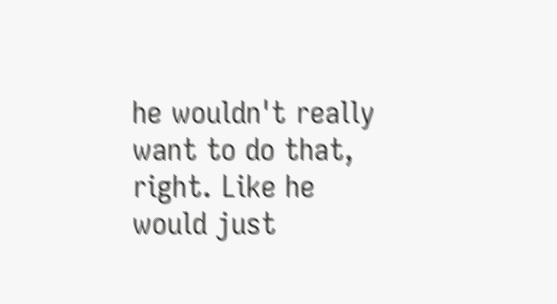he wouldn't really want to do that, right. Like he would just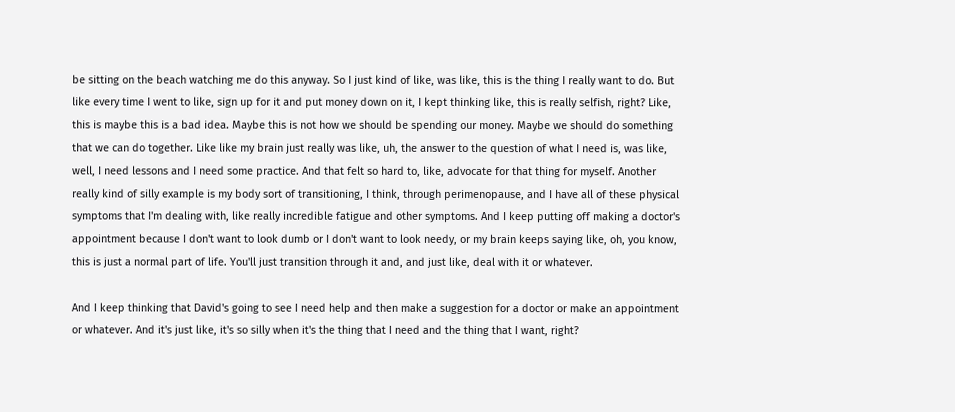be sitting on the beach watching me do this anyway. So I just kind of like, was like, this is the thing I really want to do. But like every time I went to like, sign up for it and put money down on it, I kept thinking like, this is really selfish, right? Like, this is maybe this is a bad idea. Maybe this is not how we should be spending our money. Maybe we should do something that we can do together. Like like my brain just really was like, uh, the answer to the question of what I need is, was like, well, I need lessons and I need some practice. And that felt so hard to, like, advocate for that thing for myself. Another really kind of silly example is my body sort of transitioning, I think, through perimenopause, and I have all of these physical symptoms that I'm dealing with, like really incredible fatigue and other symptoms. And I keep putting off making a doctor's appointment because I don't want to look dumb or I don't want to look needy, or my brain keeps saying like, oh, you know, this is just a normal part of life. You'll just transition through it and, and just like, deal with it or whatever.

And I keep thinking that David's going to see I need help and then make a suggestion for a doctor or make an appointment or whatever. And it's just like, it's so silly when it's the thing that I need and the thing that I want, right?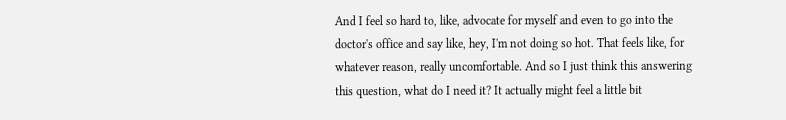And I feel so hard to, like, advocate for myself and even to go into the doctor's office and say like, hey, I'm not doing so hot. That feels like, for whatever reason, really uncomfortable. And so I just think this answering this question, what do I need it? It actually might feel a little bit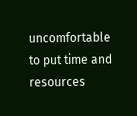uncomfortable to put time and resources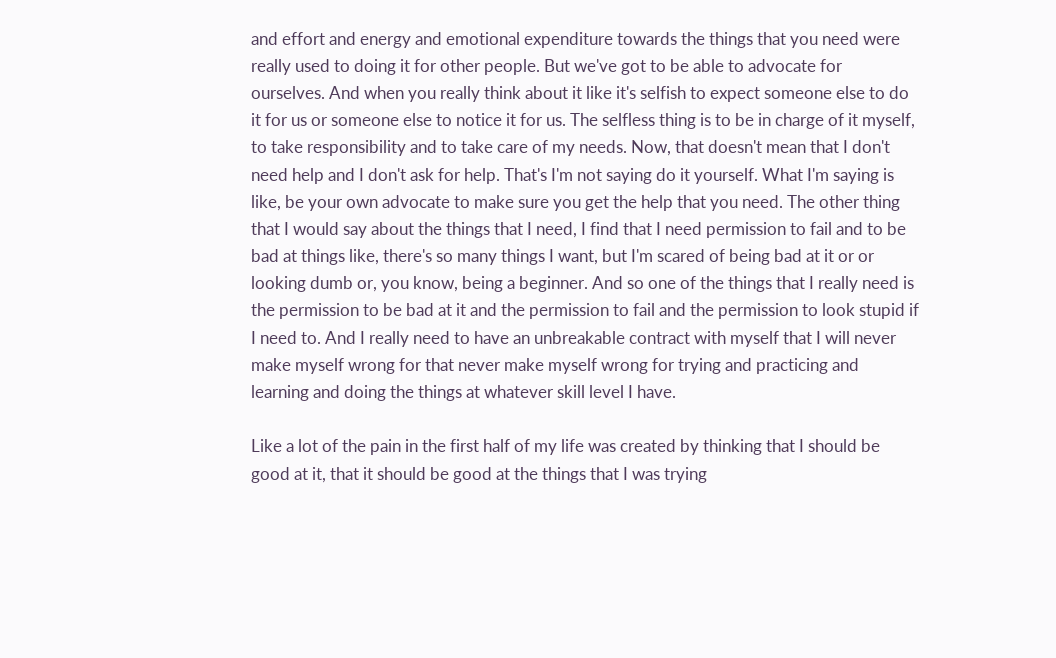and effort and energy and emotional expenditure towards the things that you need were really used to doing it for other people. But we've got to be able to advocate for ourselves. And when you really think about it like it's selfish to expect someone else to do it for us or someone else to notice it for us. The selfless thing is to be in charge of it myself, to take responsibility and to take care of my needs. Now, that doesn't mean that I don't need help and I don't ask for help. That's I'm not saying do it yourself. What I'm saying is like, be your own advocate to make sure you get the help that you need. The other thing that I would say about the things that I need, I find that I need permission to fail and to be bad at things like, there's so many things I want, but I'm scared of being bad at it or or looking dumb or, you know, being a beginner. And so one of the things that I really need is the permission to be bad at it and the permission to fail and the permission to look stupid if I need to. And I really need to have an unbreakable contract with myself that I will never make myself wrong for that never make myself wrong for trying and practicing and learning and doing the things at whatever skill level I have.

Like a lot of the pain in the first half of my life was created by thinking that I should be good at it, that it should be good at the things that I was trying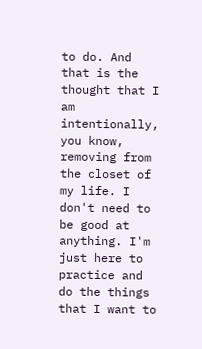to do. And that is the thought that I am intentionally, you know, removing from the closet of my life. I don't need to be good at anything. I'm just here to practice and do the things that I want to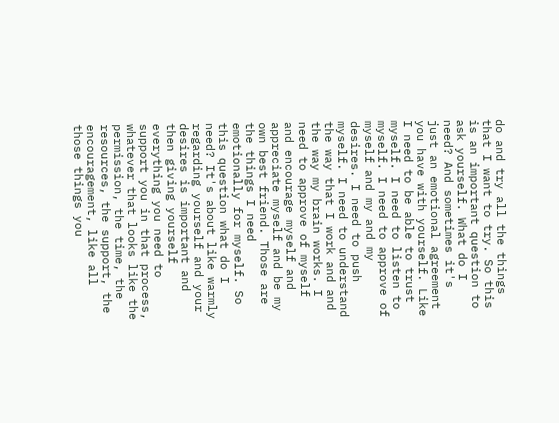do and try all the things that I want to try. So this is an important question to ask yourself. What do I need? And sometimes it's just an emotional agreement you have with yourself. Like I need to be able to trust myself. I need to listen to myself. I need to approve of myself and my and my desires. I need to push myself. I need to understand the way that I work and and the way my brain works. I need to approve of myself and encourage myself and appreciate myself and be my own best friend. Those are the things I need emotionally for myself. So this question what do I need? It's about like warmly regarding yourself and your desires is important and then giving yourself everything you need to support you in that process, whatever that looks like the permission, the time, the resources, the support, the encouragement, like all those things you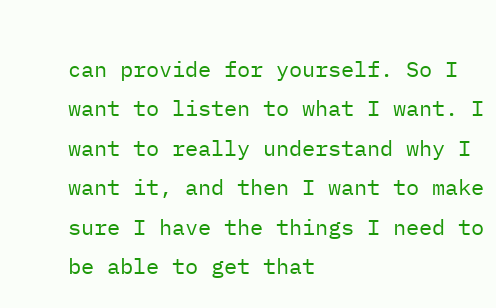can provide for yourself. So I want to listen to what I want. I want to really understand why I want it, and then I want to make sure I have the things I need to be able to get that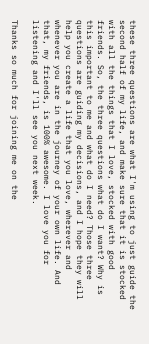these three questions are what I'm using to just guide the second half of my life, and make sure that it is stocked with all the things that I love, stocked with good friends. So, the three questions what do I want? Why is this important to me and what do I need? Those three questions are guiding my decisions, and I hope they will help you create a life that you love, wherever and whenever you are in the journey of your own life. And that, my friends, is 100% awesome. I love you for listening and I'll see you next week.

Thanks so much for joining me on the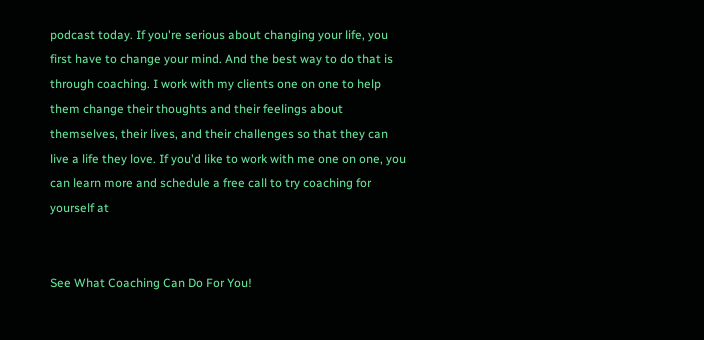podcast today. If you're serious about changing your life, you first have to change your mind. And the best way to do that is through coaching. I work with my clients one on one to help them change their thoughts and their feelings about themselves, their lives, and their challenges so that they can live a life they love. If you'd like to work with me one on one, you can learn more and schedule a free call to try coaching for yourself at


See What Coaching Can Do For You!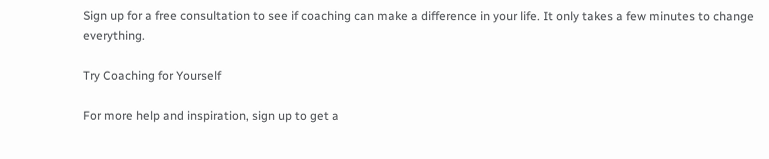Sign up for a free consultation to see if coaching can make a difference in your life. It only takes a few minutes to change everything.

Try Coaching for Yourself

For more help and inspiration, sign up to get a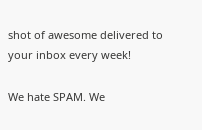shot of awesome delivered to your inbox every week!

We hate SPAM. We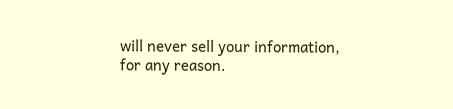will never sell your information, for any reason.